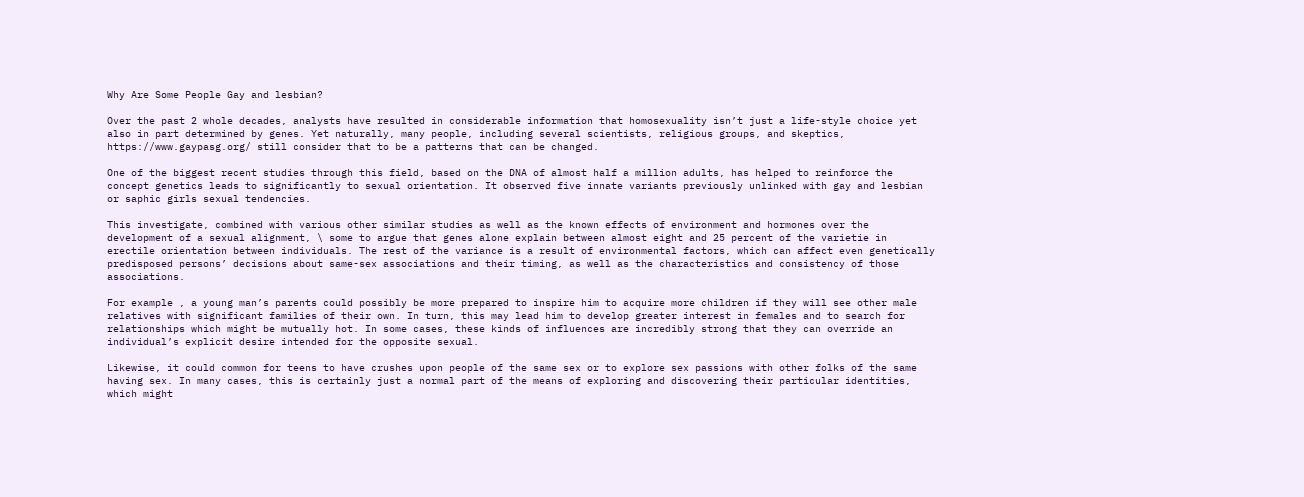Why Are Some People Gay and lesbian?

Over the past 2 whole decades, analysts have resulted in considerable information that homosexuality isn’t just a life-style choice yet also in part determined by genes. Yet naturally, many people, including several scientists, religious groups, and skeptics, https://www.gaypasg.org/ still consider that to be a patterns that can be changed.

One of the biggest recent studies through this field, based on the DNA of almost half a million adults, has helped to reinforce the concept genetics leads to significantly to sexual orientation. It observed five innate variants previously unlinked with gay and lesbian or saphic girls sexual tendencies.

This investigate, combined with various other similar studies as well as the known effects of environment and hormones over the development of a sexual alignment, \ some to argue that genes alone explain between almost eight and 25 percent of the varietie in erectile orientation between individuals. The rest of the variance is a result of environmental factors, which can affect even genetically predisposed persons’ decisions about same-sex associations and their timing, as well as the characteristics and consistency of those associations.

For example , a young man’s parents could possibly be more prepared to inspire him to acquire more children if they will see other male relatives with significant families of their own. In turn, this may lead him to develop greater interest in females and to search for relationships which might be mutually hot. In some cases, these kinds of influences are incredibly strong that they can override an individual’s explicit desire intended for the opposite sexual.

Likewise, it could common for teens to have crushes upon people of the same sex or to explore sex passions with other folks of the same having sex. In many cases, this is certainly just a normal part of the means of exploring and discovering their particular identities, which might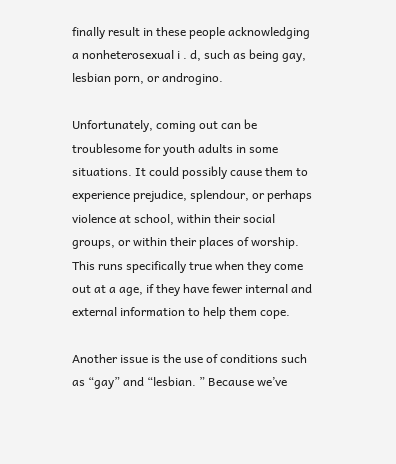finally result in these people acknowledging a nonheterosexual i . d, such as being gay, lesbian porn, or androgino.

Unfortunately, coming out can be troublesome for youth adults in some situations. It could possibly cause them to experience prejudice, splendour, or perhaps violence at school, within their social groups, or within their places of worship. This runs specifically true when they come out at a age, if they have fewer internal and external information to help them cope.

Another issue is the use of conditions such as “gay” and “lesbian. ” Because we’ve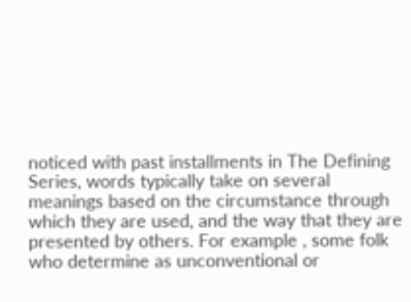noticed with past installments in The Defining Series, words typically take on several meanings based on the circumstance through which they are used, and the way that they are presented by others. For example , some folk who determine as unconventional or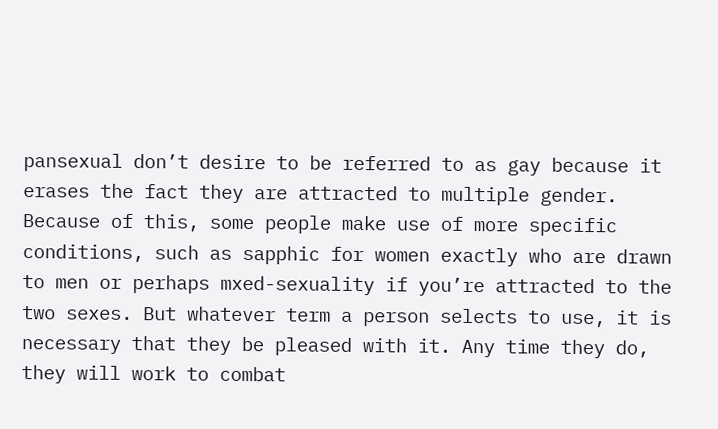pansexual don’t desire to be referred to as gay because it erases the fact they are attracted to multiple gender. Because of this, some people make use of more specific conditions, such as sapphic for women exactly who are drawn to men or perhaps mxed-sexuality if you’re attracted to the two sexes. But whatever term a person selects to use, it is necessary that they be pleased with it. Any time they do, they will work to combat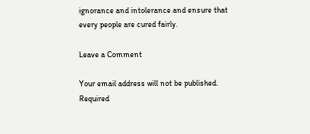ignorance and intolerance and ensure that every people are cured fairly.

Leave a Comment

Your email address will not be published. Required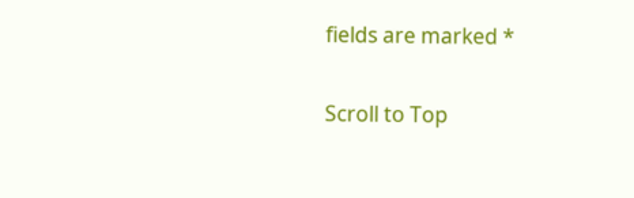fields are marked *

Scroll to Top